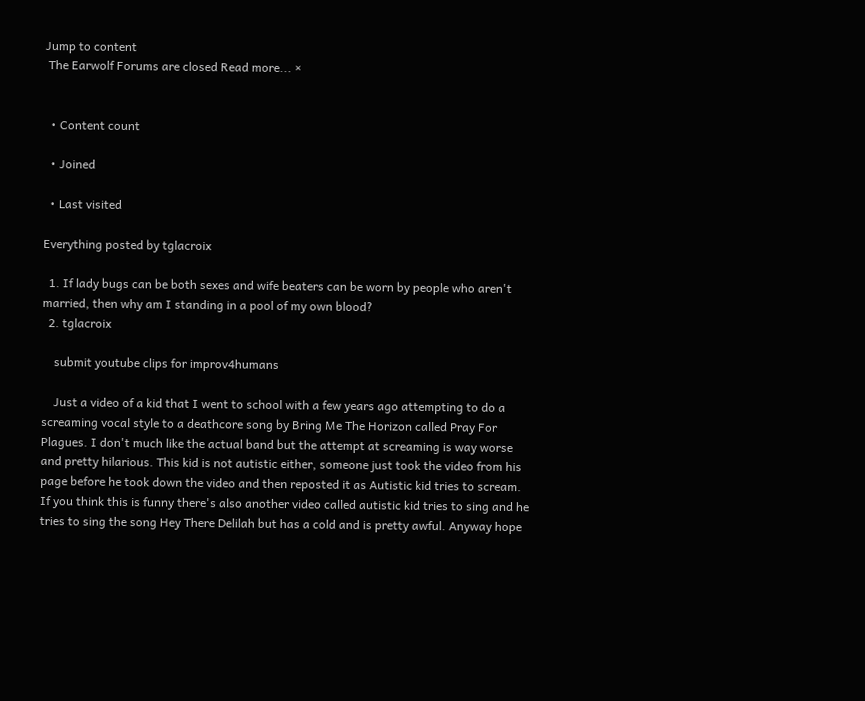Jump to content
 The Earwolf Forums are closed Read more... ×


  • Content count

  • Joined

  • Last visited

Everything posted by tglacroix

  1. If lady bugs can be both sexes and wife beaters can be worn by people who aren't married, then why am I standing in a pool of my own blood?
  2. tglacroix

    submit youtube clips for improv4humans

    Just a video of a kid that I went to school with a few years ago attempting to do a screaming vocal style to a deathcore song by Bring Me The Horizon called Pray For Plagues. I don't much like the actual band but the attempt at screaming is way worse and pretty hilarious. This kid is not autistic either, someone just took the video from his page before he took down the video and then reposted it as Autistic kid tries to scream. If you think this is funny there's also another video called autistic kid tries to sing and he tries to sing the song Hey There Delilah but has a cold and is pretty awful. Anyway hope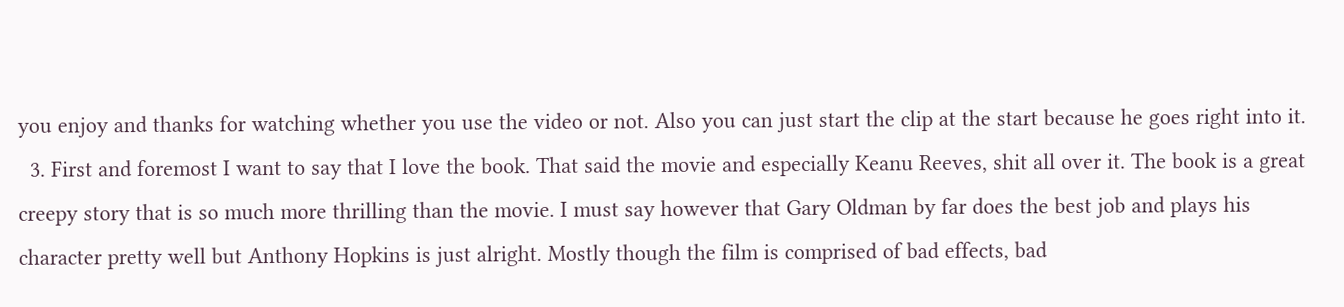you enjoy and thanks for watching whether you use the video or not. Also you can just start the clip at the start because he goes right into it.
  3. First and foremost I want to say that I love the book. That said the movie and especially Keanu Reeves, shit all over it. The book is a great creepy story that is so much more thrilling than the movie. I must say however that Gary Oldman by far does the best job and plays his character pretty well but Anthony Hopkins is just alright. Mostly though the film is comprised of bad effects, bad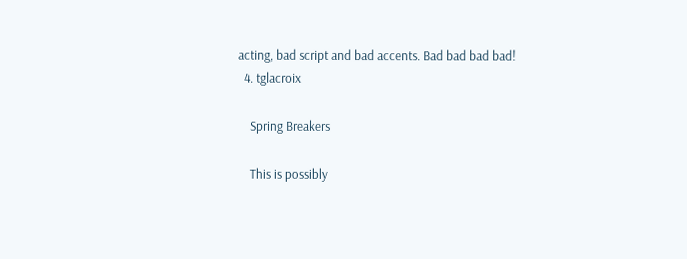acting, bad script and bad accents. Bad bad bad bad!
  4. tglacroix

    Spring Breakers

    This is possibly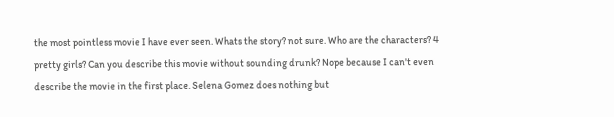the most pointless movie I have ever seen. Whats the story? not sure. Who are the characters? 4 pretty girls? Can you describe this movie without sounding drunk? Nope because I can't even describe the movie in the first place. Selena Gomez does nothing but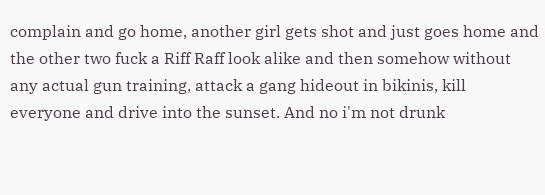complain and go home, another girl gets shot and just goes home and the other two fuck a Riff Raff look alike and then somehow without any actual gun training, attack a gang hideout in bikinis, kill everyone and drive into the sunset. And no i'm not drunk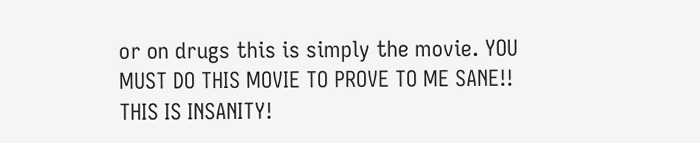or on drugs this is simply the movie. YOU MUST DO THIS MOVIE TO PROVE TO ME SANE!! THIS IS INSANITY!